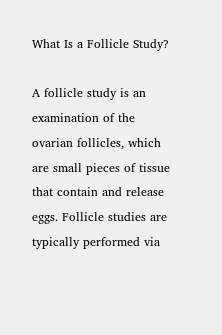What Is a Follicle Study?

A follicle study is an examination of the ovarian follicles, which are small pieces of tissue that contain and release eggs. Follicle studies are typically performed via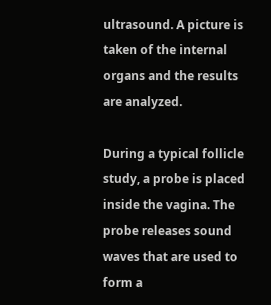ultrasound. A picture is taken of the internal organs and the results are analyzed.

During a typical follicle study, a probe is placed inside the vagina. The probe releases sound waves that are used to form a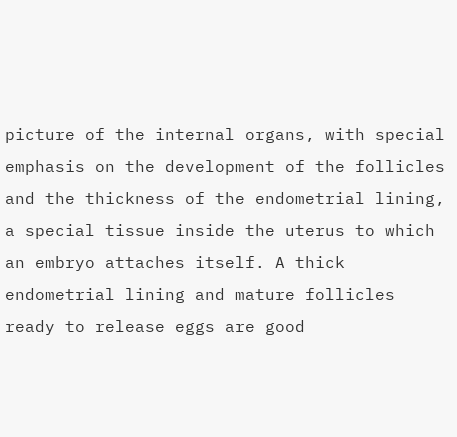picture of the internal organs, with special emphasis on the development of the follicles and the thickness of the endometrial lining, a special tissue inside the uterus to which an embryo attaches itself. A thick endometrial lining and mature follicles ready to release eggs are good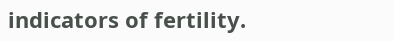indicators of fertility.